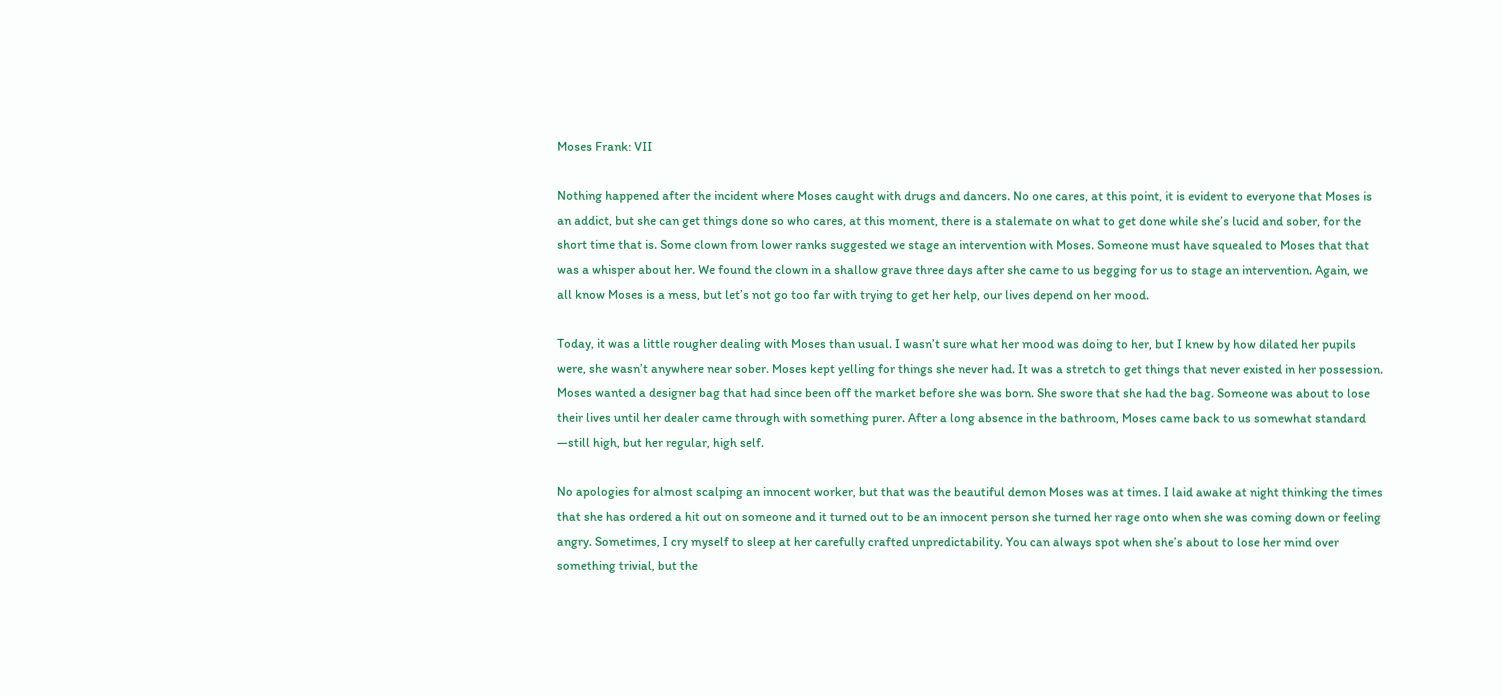Moses Frank: VII

Nothing happened after the incident where Moses caught with drugs and dancers. No one cares, at this point, it is evident to everyone that Moses is an addict, but she can get things done so who cares, at this moment, there is a stalemate on what to get done while she’s lucid and sober, for the short time that is. Some clown from lower ranks suggested we stage an intervention with Moses. Someone must have squealed to Moses that that was a whisper about her. We found the clown in a shallow grave three days after she came to us begging for us to stage an intervention. Again, we all know Moses is a mess, but let’s not go too far with trying to get her help, our lives depend on her mood.

Today, it was a little rougher dealing with Moses than usual. I wasn’t sure what her mood was doing to her, but I knew by how dilated her pupils were, she wasn’t anywhere near sober. Moses kept yelling for things she never had. It was a stretch to get things that never existed in her possession. Moses wanted a designer bag that had since been off the market before she was born. She swore that she had the bag. Someone was about to lose their lives until her dealer came through with something purer. After a long absence in the bathroom, Moses came back to us somewhat standard —still high, but her regular, high self.

No apologies for almost scalping an innocent worker, but that was the beautiful demon Moses was at times. I laid awake at night thinking the times that she has ordered a hit out on someone and it turned out to be an innocent person she turned her rage onto when she was coming down or feeling angry. Sometimes, I cry myself to sleep at her carefully crafted unpredictability. You can always spot when she’s about to lose her mind over something trivial, but the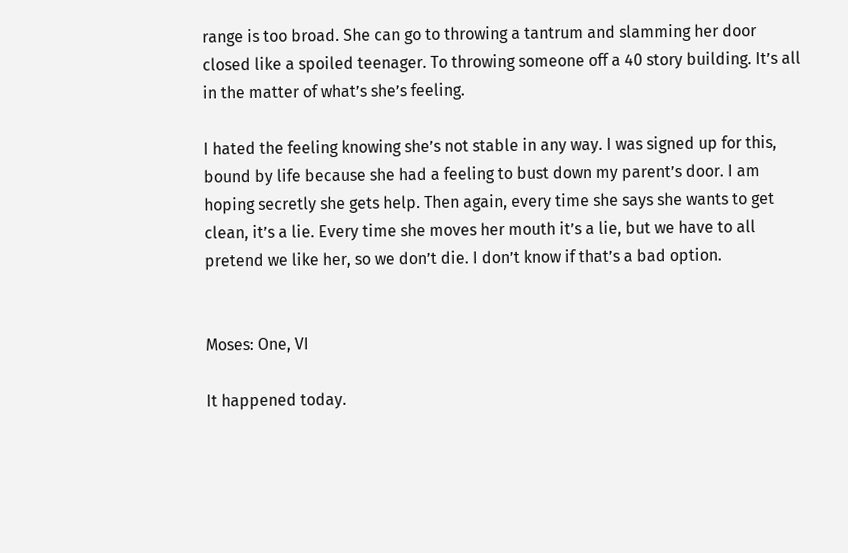range is too broad. She can go to throwing a tantrum and slamming her door closed like a spoiled teenager. To throwing someone off a 40 story building. It’s all in the matter of what’s she’s feeling.

I hated the feeling knowing she’s not stable in any way. I was signed up for this, bound by life because she had a feeling to bust down my parent’s door. I am hoping secretly she gets help. Then again, every time she says she wants to get clean, it’s a lie. Every time she moves her mouth it’s a lie, but we have to all pretend we like her, so we don’t die. I don’t know if that’s a bad option.


Moses: One, VI

It happened today.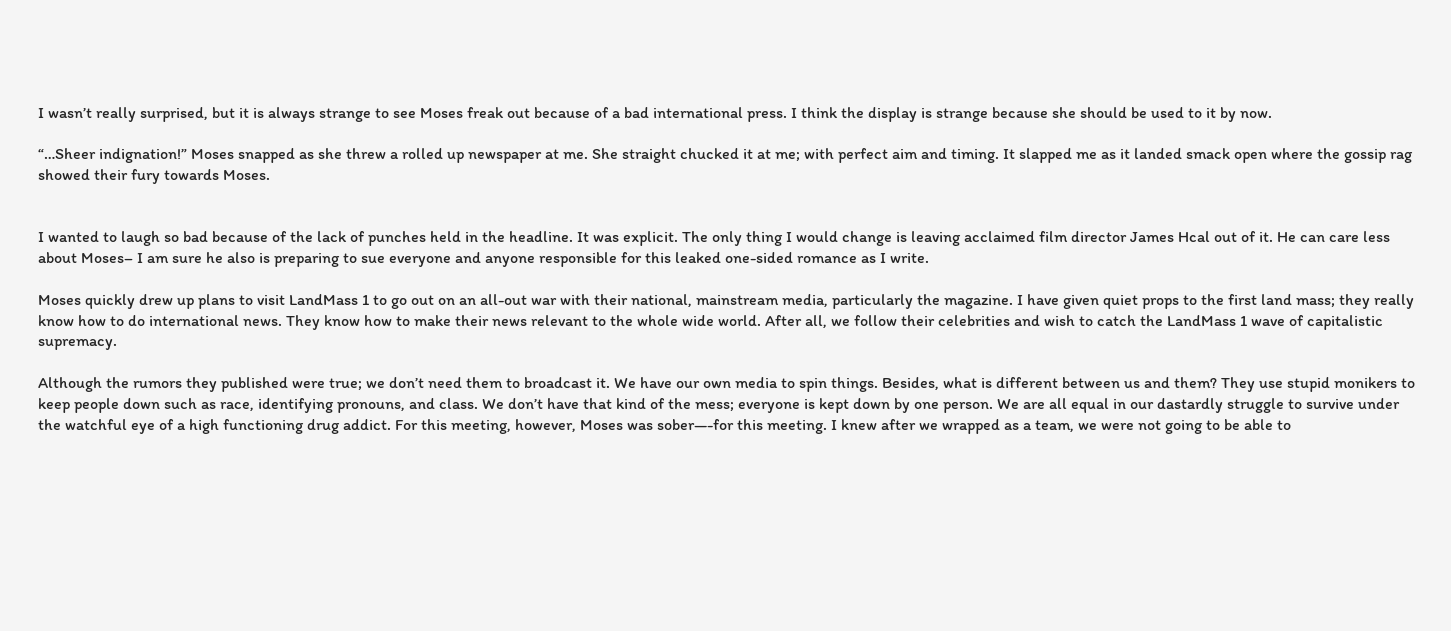I wasn’t really surprised, but it is always strange to see Moses freak out because of a bad international press. I think the display is strange because she should be used to it by now.

“…Sheer indignation!” Moses snapped as she threw a rolled up newspaper at me. She straight chucked it at me; with perfect aim and timing. It slapped me as it landed smack open where the gossip rag showed their fury towards Moses.


I wanted to laugh so bad because of the lack of punches held in the headline. It was explicit. The only thing I would change is leaving acclaimed film director James Hcal out of it. He can care less about Moses– I am sure he also is preparing to sue everyone and anyone responsible for this leaked one-sided romance as I write.

Moses quickly drew up plans to visit LandMass 1 to go out on an all-out war with their national, mainstream media, particularly the magazine. I have given quiet props to the first land mass; they really know how to do international news. They know how to make their news relevant to the whole wide world. After all, we follow their celebrities and wish to catch the LandMass 1 wave of capitalistic supremacy.

Although the rumors they published were true; we don’t need them to broadcast it. We have our own media to spin things. Besides, what is different between us and them? They use stupid monikers to keep people down such as race, identifying pronouns, and class. We don’t have that kind of the mess; everyone is kept down by one person. We are all equal in our dastardly struggle to survive under the watchful eye of a high functioning drug addict. For this meeting, however, Moses was sober—-for this meeting. I knew after we wrapped as a team, we were not going to be able to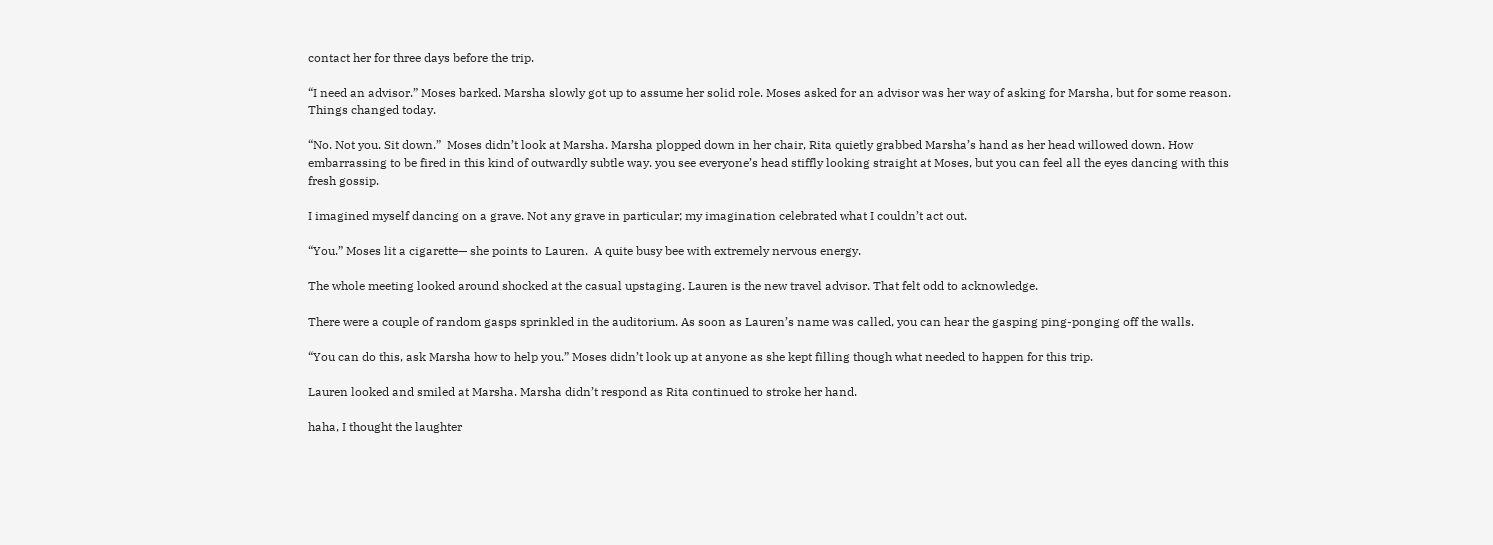contact her for three days before the trip.

“I need an advisor.” Moses barked. Marsha slowly got up to assume her solid role. Moses asked for an advisor was her way of asking for Marsha, but for some reason. Things changed today.

“No. Not you. Sit down.”  Moses didn’t look at Marsha. Marsha plopped down in her chair, Rita quietly grabbed Marsha’s hand as her head willowed down. How embarrassing to be fired in this kind of outwardly subtle way. you see everyone’s head stiffly looking straight at Moses, but you can feel all the eyes dancing with this fresh gossip.

I imagined myself dancing on a grave. Not any grave in particular; my imagination celebrated what I couldn’t act out.

“You.” Moses lit a cigarette— she points to Lauren.  A quite busy bee with extremely nervous energy.

The whole meeting looked around shocked at the casual upstaging. Lauren is the new travel advisor. That felt odd to acknowledge.

There were a couple of random gasps sprinkled in the auditorium. As soon as Lauren’s name was called, you can hear the gasping ping-ponging off the walls.

“You can do this, ask Marsha how to help you.” Moses didn’t look up at anyone as she kept filling though what needed to happen for this trip.

Lauren looked and smiled at Marsha. Marsha didn’t respond as Rita continued to stroke her hand.

haha, I thought the laughter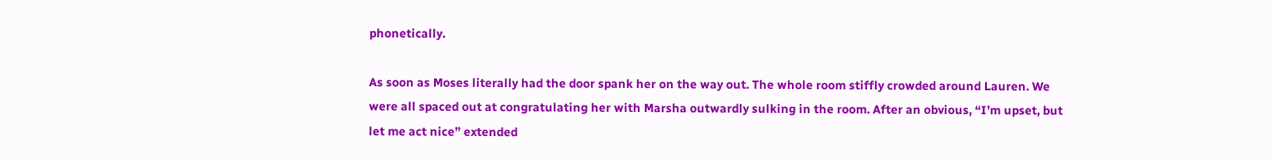phonetically.

As soon as Moses literally had the door spank her on the way out. The whole room stiffly crowded around Lauren. We were all spaced out at congratulating her with Marsha outwardly sulking in the room. After an obvious, “I’m upset, but let me act nice” extended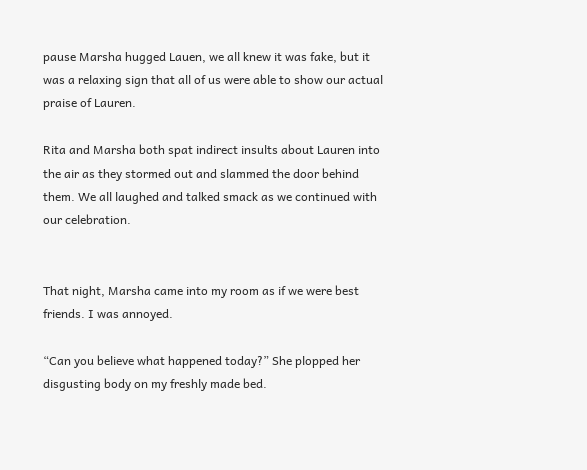pause Marsha hugged Lauen, we all knew it was fake, but it was a relaxing sign that all of us were able to show our actual praise of Lauren.

Rita and Marsha both spat indirect insults about Lauren into the air as they stormed out and slammed the door behind them. We all laughed and talked smack as we continued with our celebration.


That night, Marsha came into my room as if we were best friends. I was annoyed.

“Can you believe what happened today?” She plopped her disgusting body on my freshly made bed.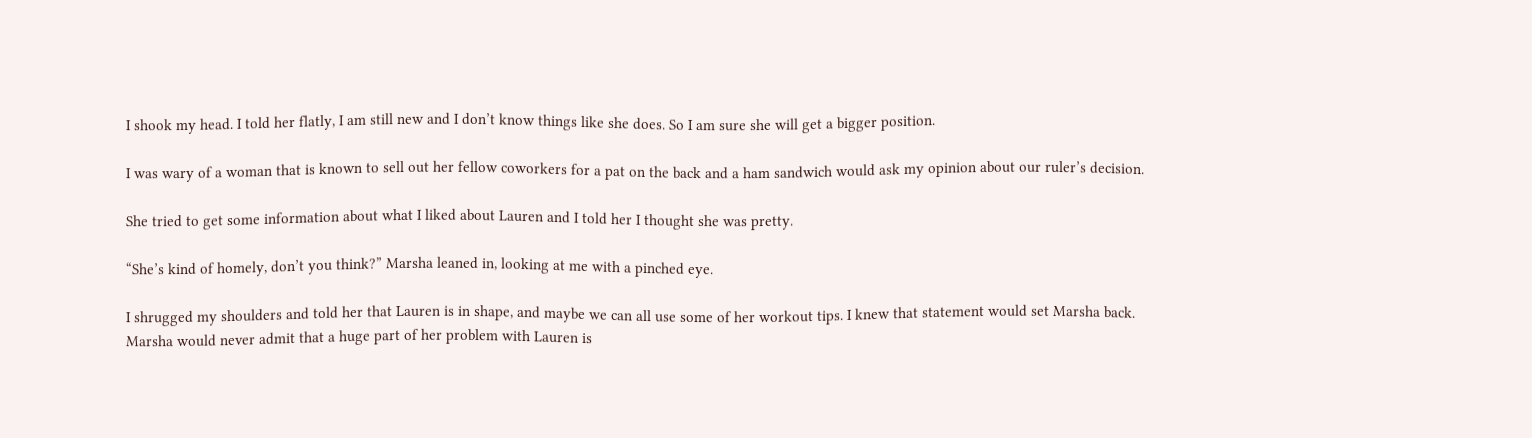I shook my head. I told her flatly, I am still new and I don’t know things like she does. So I am sure she will get a bigger position.

I was wary of a woman that is known to sell out her fellow coworkers for a pat on the back and a ham sandwich would ask my opinion about our ruler’s decision.

She tried to get some information about what I liked about Lauren and I told her I thought she was pretty.

“She’s kind of homely, don’t you think?” Marsha leaned in, looking at me with a pinched eye.

I shrugged my shoulders and told her that Lauren is in shape, and maybe we can all use some of her workout tips. I knew that statement would set Marsha back. Marsha would never admit that a huge part of her problem with Lauren is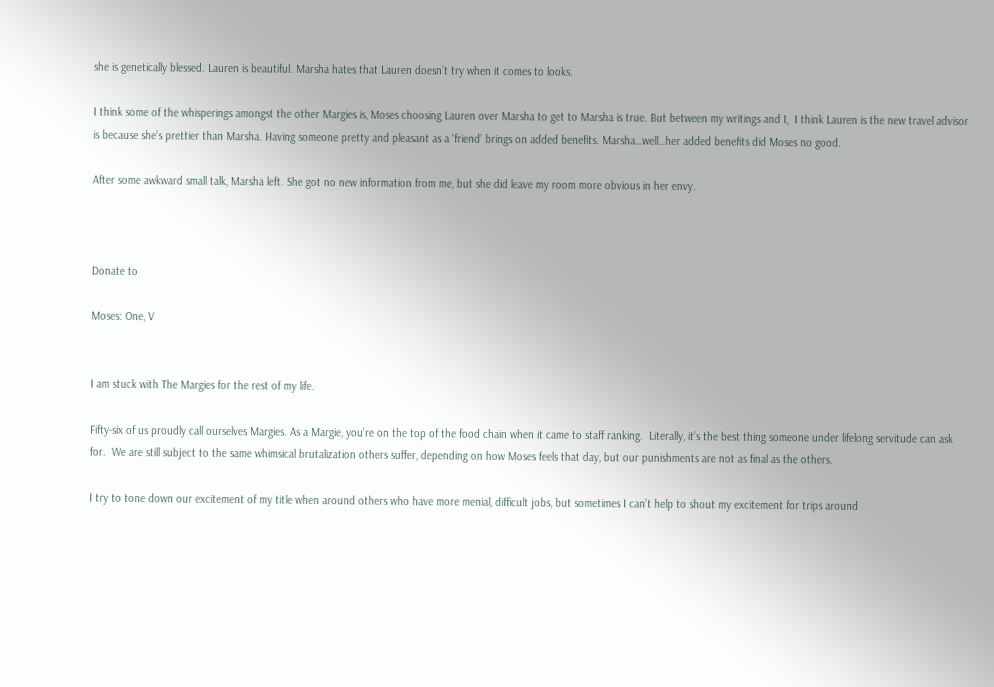she is genetically blessed. Lauren is beautiful. Marsha hates that Lauren doesn’t try when it comes to looks.

I think some of the whisperings amongst the other Margies is, Moses choosing Lauren over Marsha to get to Marsha is true. But between my writings and I,  I think Lauren is the new travel advisor is because she’s prettier than Marsha. Having someone pretty and pleasant as a ‘friend’ brings on added benefits. Marsha…well…her added benefits did Moses no good.

After some awkward small talk, Marsha left. She got no new information from me, but she did leave my room more obvious in her envy.



Donate to

Moses: One, V


I am stuck with The Margies for the rest of my life.

Fifty-six of us proudly call ourselves Margies. As a Margie, you’re on the top of the food chain when it came to staff ranking.  Literally, it’s the best thing someone under lifelong servitude can ask for.  We are still subject to the same whimsical brutalization others suffer, depending on how Moses feels that day, but our punishments are not as final as the others.

I try to tone down our excitement of my title when around others who have more menial, difficult jobs, but sometimes I can’t help to shout my excitement for trips around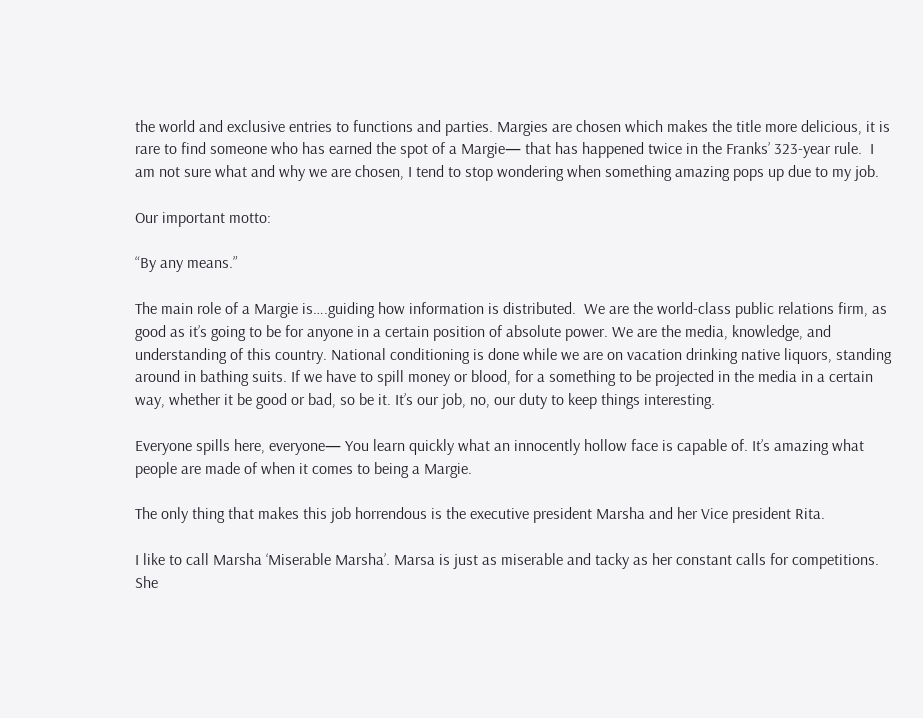the world and exclusive entries to functions and parties. Margies are chosen which makes the title more delicious, it is rare to find someone who has earned the spot of a Margie— that has happened twice in the Franks’ 323-year rule.  I am not sure what and why we are chosen, I tend to stop wondering when something amazing pops up due to my job.

Our important motto:

“By any means.”

The main role of a Margie is….guiding how information is distributed.  We are the world-class public relations firm, as good as it’s going to be for anyone in a certain position of absolute power. We are the media, knowledge, and understanding of this country. National conditioning is done while we are on vacation drinking native liquors, standing around in bathing suits. If we have to spill money or blood, for a something to be projected in the media in a certain way, whether it be good or bad, so be it. It’s our job, no, our duty to keep things interesting.

Everyone spills here, everyone— You learn quickly what an innocently hollow face is capable of. It’s amazing what people are made of when it comes to being a Margie.

The only thing that makes this job horrendous is the executive president Marsha and her Vice president Rita.

I like to call Marsha ‘Miserable Marsha’. Marsa is just as miserable and tacky as her constant calls for competitions. She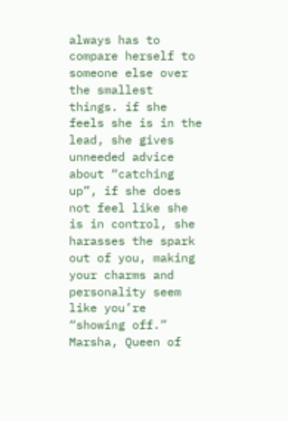always has to compare herself to someone else over the smallest things. if she feels she is in the lead, she gives unneeded advice about “catching up”, if she does not feel like she is in control, she harasses the spark out of you, making your charms and personality seem like you’re “showing off.” Marsha, Queen of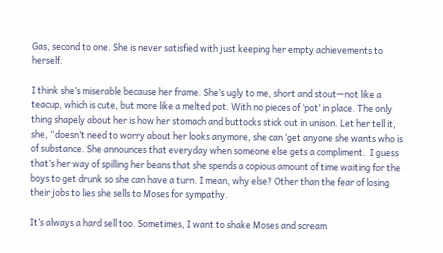Gas, second to one. She is never satisfied with just keeping her empty achievements to herself.

I think she’s miserable because her frame. She’s ugly to me, short and stout—not like a teacup, which is cute, but more like a melted pot. With no pieces of ‘pot’ in place. The only thing shapely about her is how her stomach and buttocks stick out in unison. Let her tell it, she, “doesn’t need to worry about her looks anymore, she can ‘get anyone she wants who is of substance. She announces that everyday when someone else gets a compliment.  I guess that’s her way of spilling her beans that she spends a copious amount of time waiting for the boys to get drunk so she can have a turn. I mean, why else? Other than the fear of losing their jobs to lies she sells to Moses for sympathy.

It’s always a hard sell too. Sometimes, I want to shake Moses and scream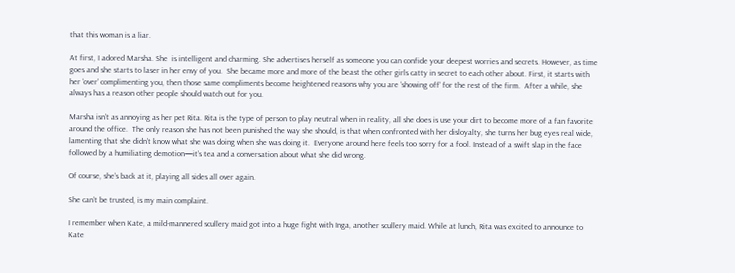that this woman is a liar.

At first, I adored Marsha. She  is intelligent and charming. She advertises herself as someone you can confide your deepest worries and secrets. However, as time goes and she starts to laser in her envy of you.  She became more and more of the beast the other girls catty in secret to each other about. First, it starts with her ‘over’ complimenting you, then those same compliments become heightened reasons why you are ‘showing off’ for the rest of the firm.  After a while, she always has a reason other people should watch out for you.

Marsha isn’t as annoying as her pet Rita. Rita is the type of person to play neutral when in reality, all she does is use your dirt to become more of a fan favorite around the office.  The only reason she has not been punished the way she should, is that when confronted with her disloyalty, she turns her bug eyes real wide, lamenting that she didn’t know what she was doing when she was doing it.  Everyone around here feels too sorry for a fool. Instead of a swift slap in the face followed by a humiliating demotion—it’s tea and a conversation about what she did wrong.

Of course, she’s back at it, playing all sides all over again.

She can’t be trusted, is my main complaint.

I remember when Kate, a mild-mannered scullery maid got into a huge fight with Inga, another scullery maid. While at lunch, Rita was excited to announce to Kate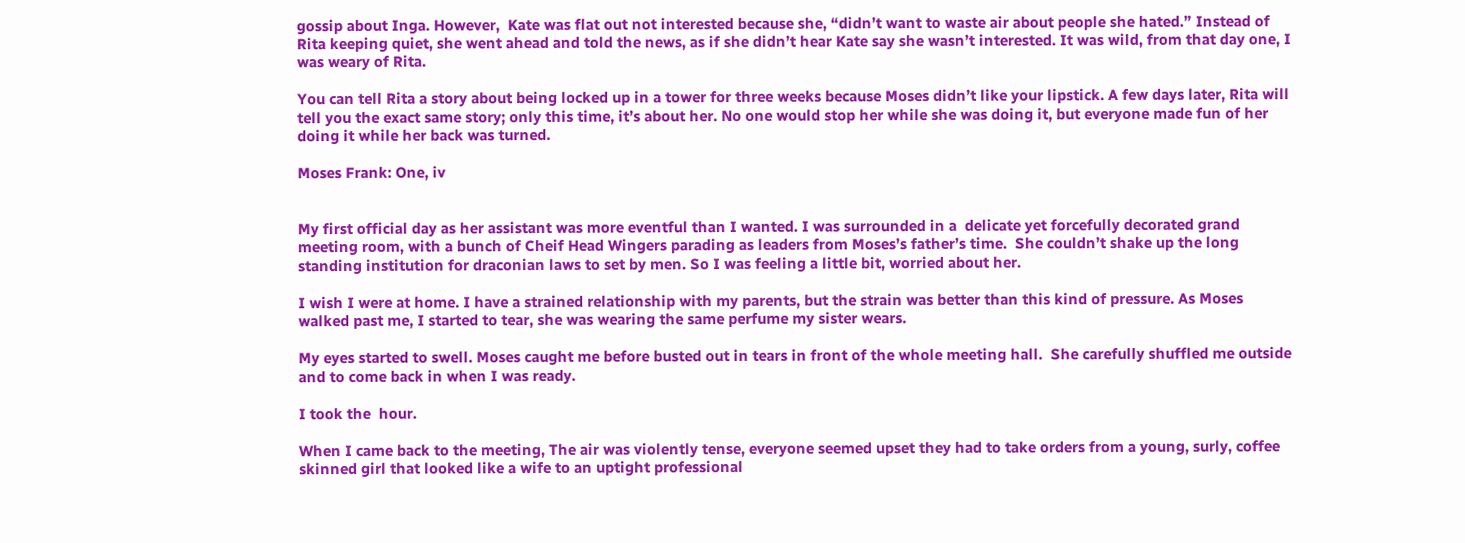gossip about Inga. However,  Kate was flat out not interested because she, “didn’t want to waste air about people she hated.” Instead of Rita keeping quiet, she went ahead and told the news, as if she didn’t hear Kate say she wasn’t interested. It was wild, from that day one, I was weary of Rita.

You can tell Rita a story about being locked up in a tower for three weeks because Moses didn’t like your lipstick. A few days later, Rita will tell you the exact same story; only this time, it’s about her. No one would stop her while she was doing it, but everyone made fun of her doing it while her back was turned.

Moses Frank: One, iv


My first official day as her assistant was more eventful than I wanted. I was surrounded in a  delicate yet forcefully decorated grand meeting room, with a bunch of Cheif Head Wingers parading as leaders from Moses’s father’s time.  She couldn’t shake up the long standing institution for draconian laws to set by men. So I was feeling a little bit, worried about her.

I wish I were at home. I have a strained relationship with my parents, but the strain was better than this kind of pressure. As Moses walked past me, I started to tear, she was wearing the same perfume my sister wears.

My eyes started to swell. Moses caught me before busted out in tears in front of the whole meeting hall.  She carefully shuffled me outside and to come back in when I was ready.

I took the  hour.

When I came back to the meeting, The air was violently tense, everyone seemed upset they had to take orders from a young, surly, coffee skinned girl that looked like a wife to an uptight professional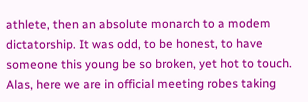athlete, then an absolute monarch to a modem dictatorship. It was odd, to be honest, to have someone this young be so broken, yet hot to touch.  Alas, here we are in official meeting robes taking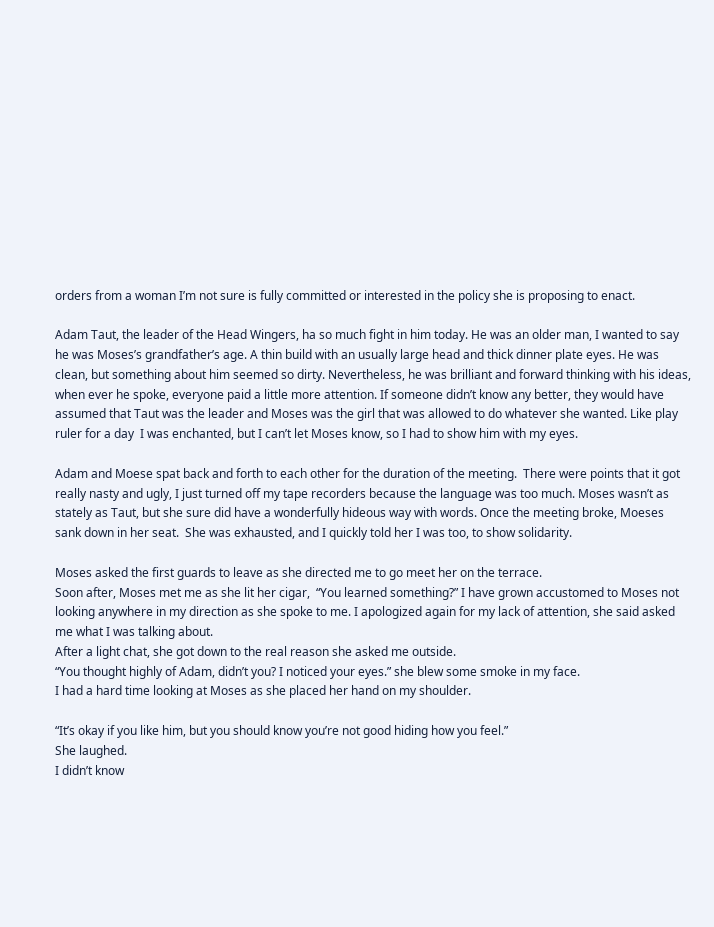orders from a woman I’m not sure is fully committed or interested in the policy she is proposing to enact.

Adam Taut, the leader of the Head Wingers, ha so much fight in him today. He was an older man, I wanted to say he was Moses’s grandfather’s age. A thin build with an usually large head and thick dinner plate eyes. He was clean, but something about him seemed so dirty. Nevertheless, he was brilliant and forward thinking with his ideas, when ever he spoke, everyone paid a little more attention. If someone didn’t know any better, they would have assumed that Taut was the leader and Moses was the girl that was allowed to do whatever she wanted. Like play ruler for a day  I was enchanted, but I can’t let Moses know, so I had to show him with my eyes.

Adam and Moese spat back and forth to each other for the duration of the meeting.  There were points that it got really nasty and ugly, I just turned off my tape recorders because the language was too much. Moses wasn’t as stately as Taut, but she sure did have a wonderfully hideous way with words. Once the meeting broke, Moeses sank down in her seat.  She was exhausted, and I quickly told her I was too, to show solidarity.

Moses asked the first guards to leave as she directed me to go meet her on the terrace.
Soon after, Moses met me as she lit her cigar,  “You learned something?” I have grown accustomed to Moses not looking anywhere in my direction as she spoke to me. I apologized again for my lack of attention, she said asked me what I was talking about.
After a light chat, she got down to the real reason she asked me outside.
“You thought highly of Adam, didn’t you? I noticed your eyes.” she blew some smoke in my face.
I had a hard time looking at Moses as she placed her hand on my shoulder.

“It’s okay if you like him, but you should know you’re not good hiding how you feel.”
She laughed.
I didn’t know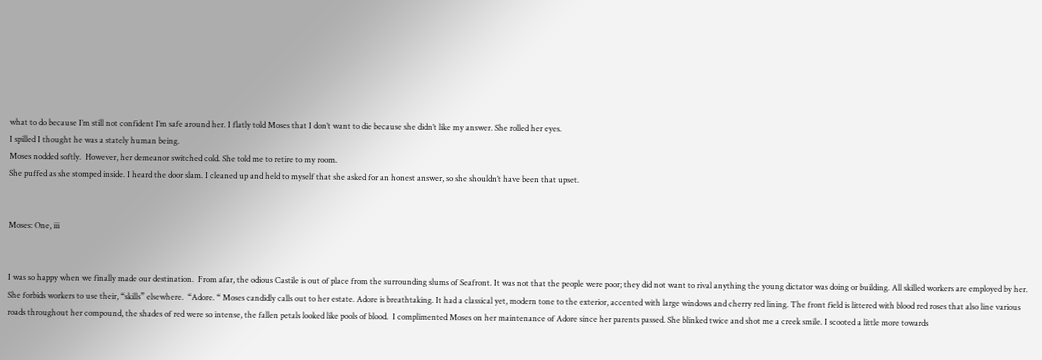what to do because I’m still not confident I’m safe around her. I flatly told Moses that I don’t want to die because she didn’t like my answer. She rolled her eyes.
I spilled I thought he was a stately human being.
Moses nodded softly.  However, her demeanor switched cold. She told me to retire to my room.
She puffed as she stomped inside. I heard the door slam. I cleaned up and held to myself that she asked for an honest answer, so she shouldn’t have been that upset.


Moses: One, iii


I was so happy when we finally made our destination.  From afar, the odious Castile is out of place from the surrounding slums of Seafront. It was not that the people were poor; they did not want to rival anything the young dictator was doing or building. All skilled workers are employed by her. She forbids workers to use their, “skills” elsewhere.  “Adore. “ Moses candidly calls out to her estate. Adore is breathtaking. It had a classical yet, modern tone to the exterior, accented with large windows and cherry red lining. The front field is littered with blood red roses that also line various roads throughout her compound, the shades of red were so intense, the fallen petals looked like pools of blood.  I complimented Moses on her maintenance of Adore since her parents passed. She blinked twice and shot me a creek smile. I scooted a little more towards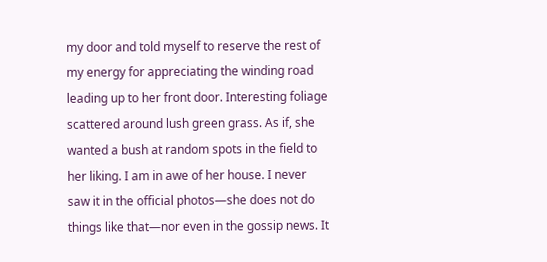my door and told myself to reserve the rest of my energy for appreciating the winding road leading up to her front door. Interesting foliage scattered around lush green grass. As if, she wanted a bush at random spots in the field to her liking. I am in awe of her house. I never saw it in the official photos—she does not do things like that—nor even in the gossip news. It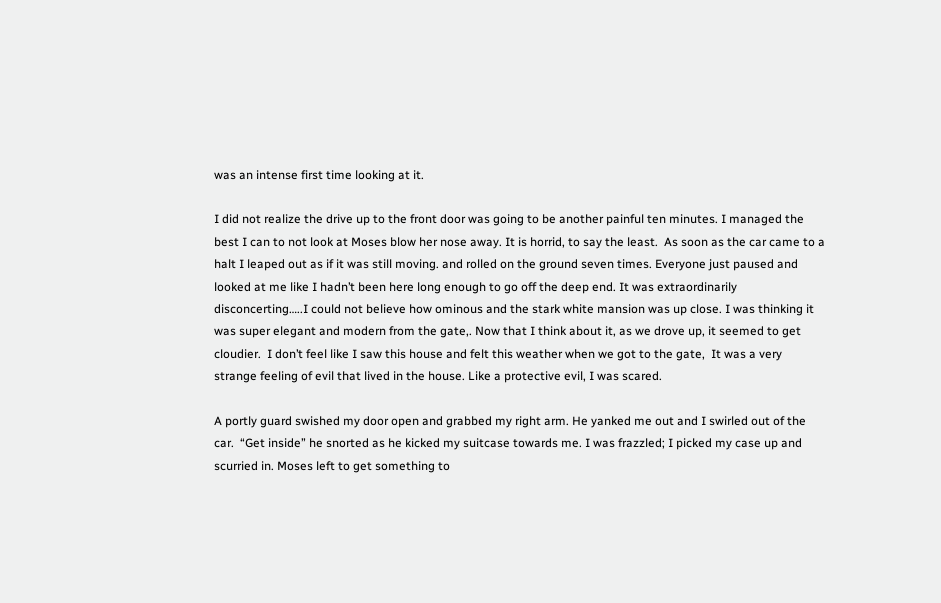was an intense first time looking at it.

I did not realize the drive up to the front door was going to be another painful ten minutes. I managed the best I can to not look at Moses blow her nose away. It is horrid, to say the least.  As soon as the car came to a halt I leaped out as if it was still moving. and rolled on the ground seven times. Everyone just paused and looked at me like I hadn’t been here long enough to go off the deep end. It was extraordinarily disconcerting…..I could not believe how ominous and the stark white mansion was up close. I was thinking it was super elegant and modern from the gate,. Now that I think about it, as we drove up, it seemed to get cloudier.  I don’t feel like I saw this house and felt this weather when we got to the gate,  It was a very strange feeling of evil that lived in the house. Like a protective evil, I was scared.

A portly guard swished my door open and grabbed my right arm. He yanked me out and I swirled out of the car.  “Get inside” he snorted as he kicked my suitcase towards me. I was frazzled; I picked my case up and scurried in. Moses left to get something to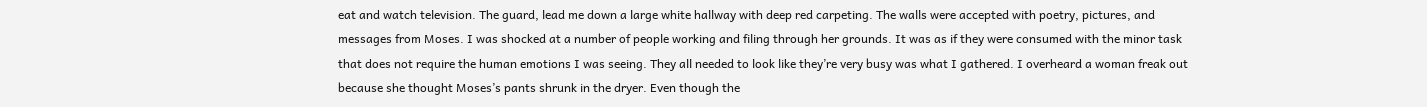eat and watch television. The guard, lead me down a large white hallway with deep red carpeting. The walls were accepted with poetry, pictures, and messages from Moses. I was shocked at a number of people working and filing through her grounds. It was as if they were consumed with the minor task that does not require the human emotions I was seeing. They all needed to look like they’re very busy was what I gathered. I overheard a woman freak out because she thought Moses’s pants shrunk in the dryer. Even though the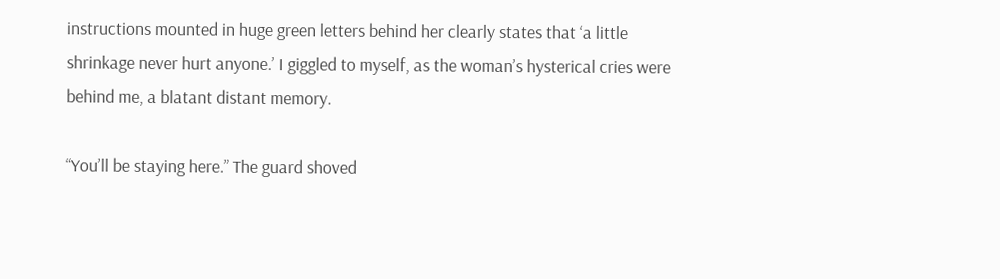instructions mounted in huge green letters behind her clearly states that ‘a little shrinkage never hurt anyone.’ I giggled to myself, as the woman’s hysterical cries were behind me, a blatant distant memory.

“You’ll be staying here.” The guard shoved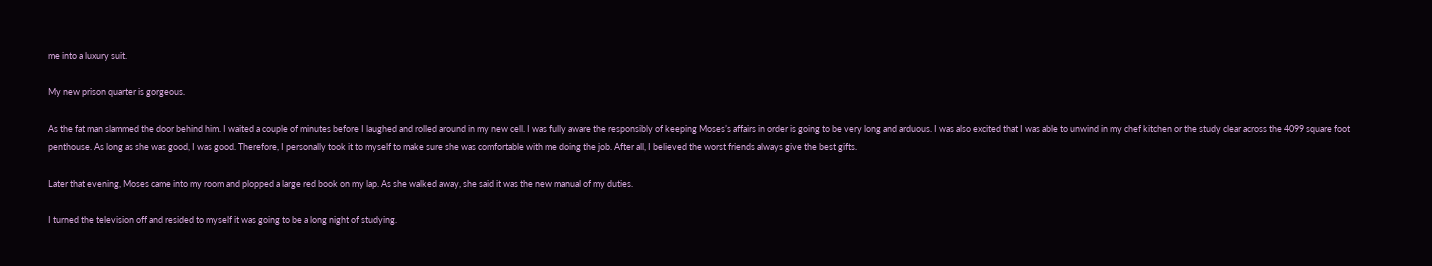me into a luxury suit.

My new prison quarter is gorgeous.

As the fat man slammed the door behind him. I waited a couple of minutes before I laughed and rolled around in my new cell. I was fully aware the responsibly of keeping Moses’s affairs in order is going to be very long and arduous. I was also excited that I was able to unwind in my chef kitchen or the study clear across the 4099 square foot penthouse. As long as she was good, I was good. Therefore, I personally took it to myself to make sure she was comfortable with me doing the job. After all, I believed the worst friends always give the best gifts.

Later that evening, Moses came into my room and plopped a large red book on my lap. As she walked away, she said it was the new manual of my duties.

I turned the television off and resided to myself it was going to be a long night of studying.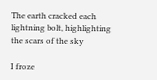The earth cracked each lightning bolt, highlighting the scars of the sky

I froze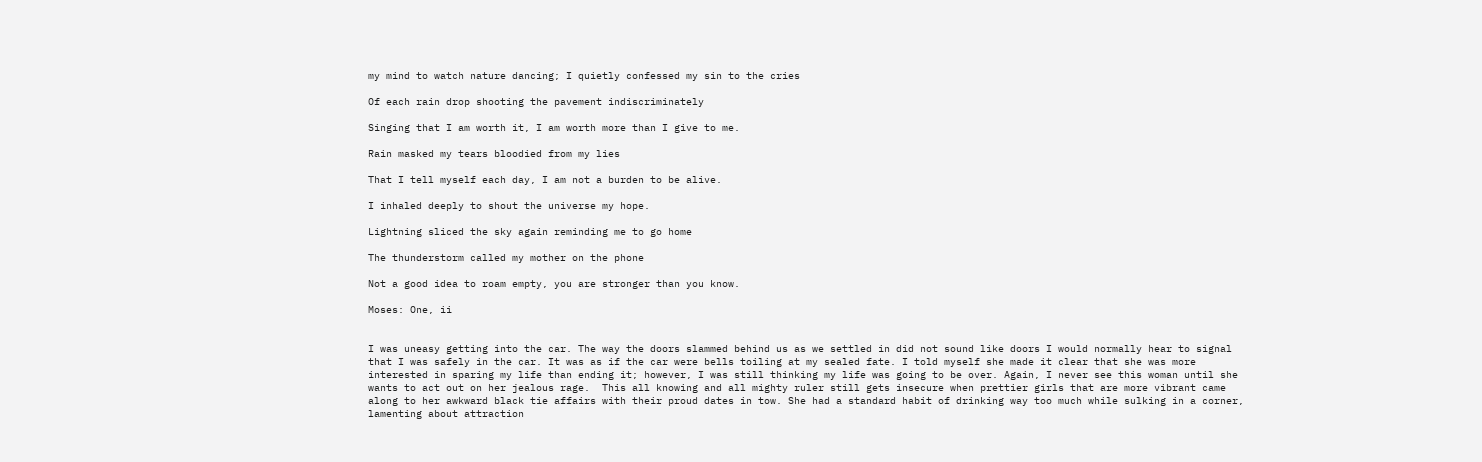my mind to watch nature dancing; I quietly confessed my sin to the cries

Of each rain drop shooting the pavement indiscriminately

Singing that I am worth it, I am worth more than I give to me.

Rain masked my tears bloodied from my lies

That I tell myself each day, I am not a burden to be alive.

I inhaled deeply to shout the universe my hope.

Lightning sliced the sky again reminding me to go home

The thunderstorm called my mother on the phone

Not a good idea to roam empty, you are stronger than you know.

Moses: One, ii


I was uneasy getting into the car. The way the doors slammed behind us as we settled in did not sound like doors I would normally hear to signal that I was safely in the car. It was as if the car were bells toiling at my sealed fate. I told myself she made it clear that she was more interested in sparing my life than ending it; however, I was still thinking my life was going to be over. Again, I never see this woman until she wants to act out on her jealous rage.  This all knowing and all mighty ruler still gets insecure when prettier girls that are more vibrant came along to her awkward black tie affairs with their proud dates in tow. She had a standard habit of drinking way too much while sulking in a corner, lamenting about attraction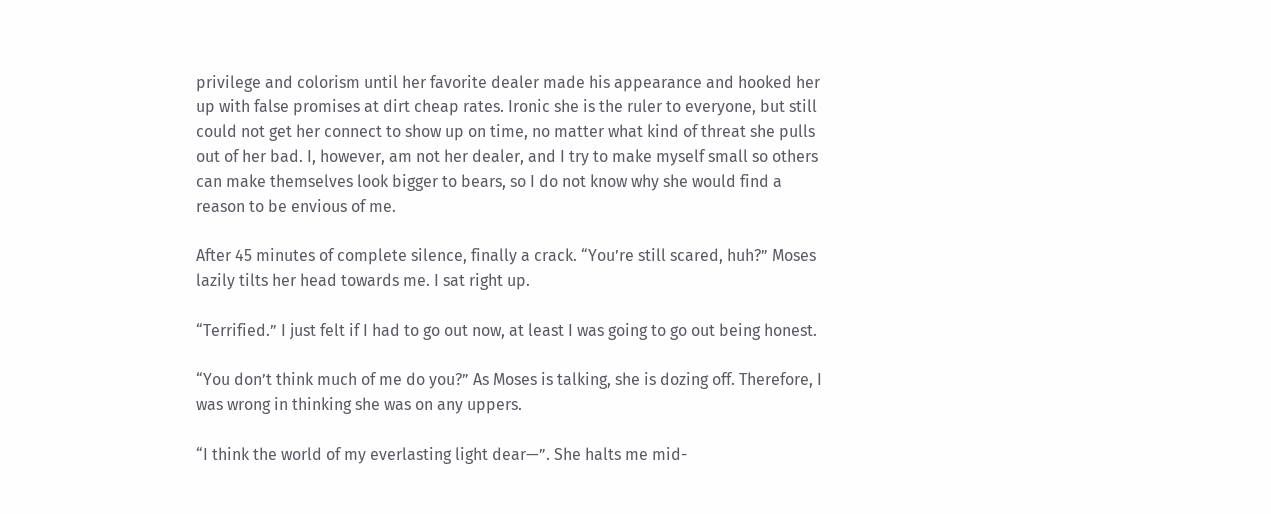privilege and colorism until her favorite dealer made his appearance and hooked her up with false promises at dirt cheap rates. Ironic she is the ruler to everyone, but still could not get her connect to show up on time, no matter what kind of threat she pulls out of her bad. I, however, am not her dealer, and I try to make myself small so others can make themselves look bigger to bears, so I do not know why she would find a reason to be envious of me.

After 45 minutes of complete silence, finally a crack. “You’re still scared, huh?” Moses lazily tilts her head towards me. I sat right up.

“Terrified.” I just felt if I had to go out now, at least I was going to go out being honest.

“You don’t think much of me do you?” As Moses is talking, she is dozing off. Therefore, I was wrong in thinking she was on any uppers.

“I think the world of my everlasting light dear—”. She halts me mid-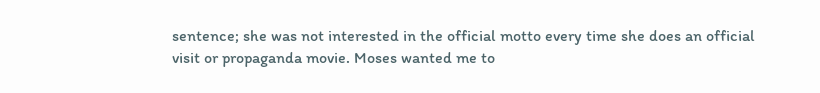sentence; she was not interested in the official motto every time she does an official visit or propaganda movie. Moses wanted me to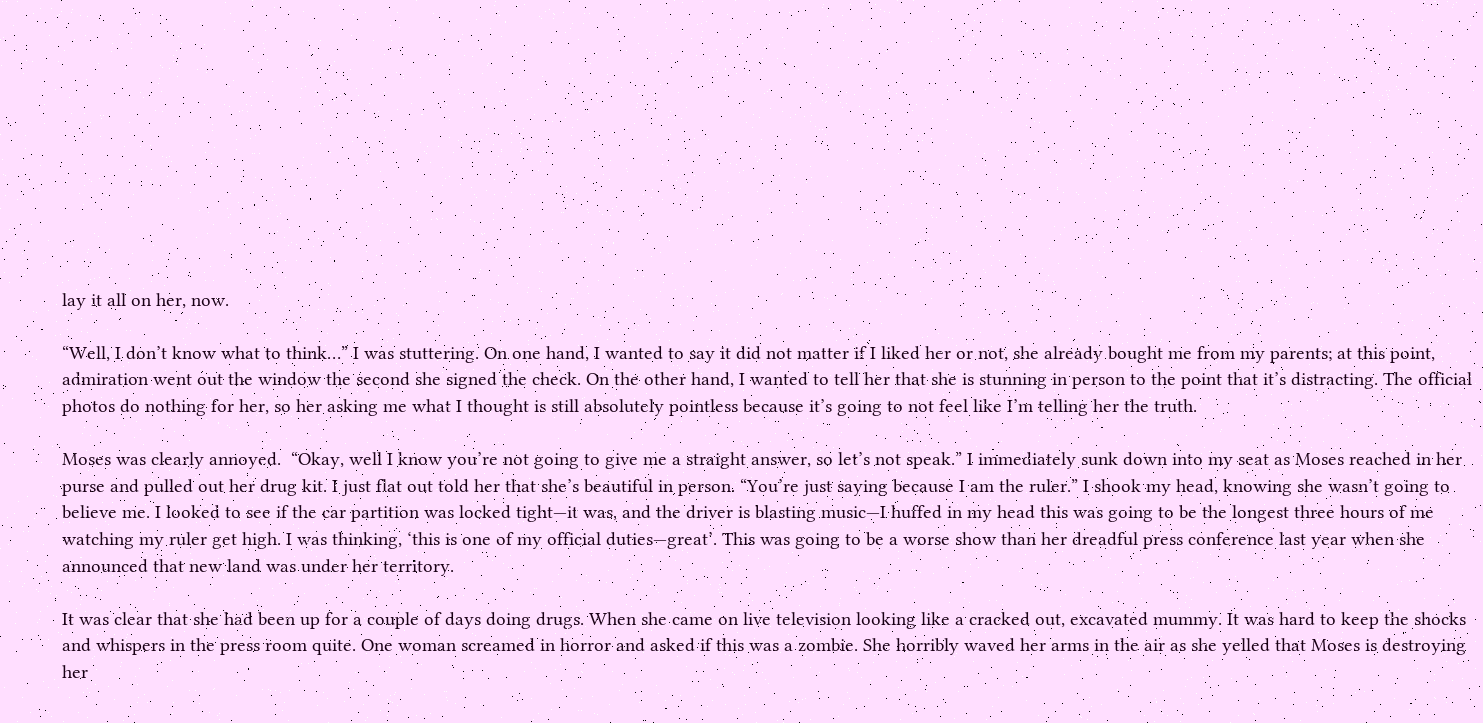lay it all on her, now.

“Well, I don’t know what to think…” I was stuttering. On one hand, I wanted to say it did not matter if I liked her or not, she already bought me from my parents; at this point,  admiration went out the window the second she signed the check. On the other hand, I wanted to tell her that she is stunning in person to the point that it’s distracting. The official photos do nothing for her, so her asking me what I thought is still absolutely pointless because it’s going to not feel like I’m telling her the truth.

Moses was clearly annoyed.  “Okay, well I know you’re not going to give me a straight answer, so let’s not speak.” I immediately sunk down into my seat as Moses reached in her purse and pulled out her drug kit. I just flat out told her that she’s beautiful in person. “You’re just saying because I am the ruler.” I shook my head, knowing she wasn’t going to believe me. I looked to see if the car partition was locked tight—it was, and the driver is blasting music—I huffed in my head this was going to be the longest three hours of me watching my ruler get high. I was thinking, ‘this is one of my official duties—great’. This was going to be a worse show than her dreadful press conference last year when she announced that new land was under her territory.

It was clear that she had been up for a couple of days doing drugs. When she came on live television looking like a cracked out, excavated mummy. It was hard to keep the shocks and whispers in the press room quite. One woman screamed in horror and asked if this was a zombie. She horribly waved her arms in the air as she yelled that Moses is destroying her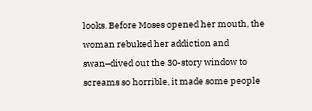looks. Before Moses opened her mouth, the woman rebuked her addiction and swan–dived out the 30-story window to screams so horrible, it made some people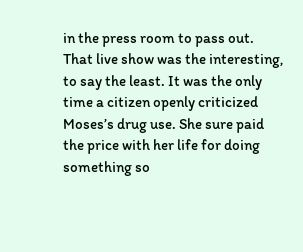in the press room to pass out. That live show was the interesting, to say the least. It was the only time a citizen openly criticized Moses’s drug use. She sure paid the price with her life for doing something so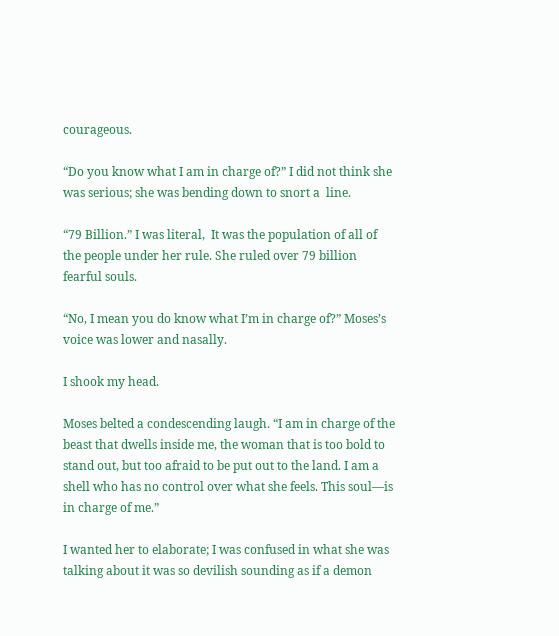courageous.

“Do you know what I am in charge of?” I did not think she was serious; she was bending down to snort a  line.

“79 Billion.” I was literal,  It was the population of all of the people under her rule. She ruled over 79 billion fearful souls.

“No, I mean you do know what I’m in charge of?” Moses’s voice was lower and nasally.

I shook my head.

Moses belted a condescending laugh. “I am in charge of the beast that dwells inside me, the woman that is too bold to stand out, but too afraid to be put out to the land. I am a shell who has no control over what she feels. This soul—is in charge of me.”

I wanted her to elaborate; I was confused in what she was talking about it was so devilish sounding as if a demon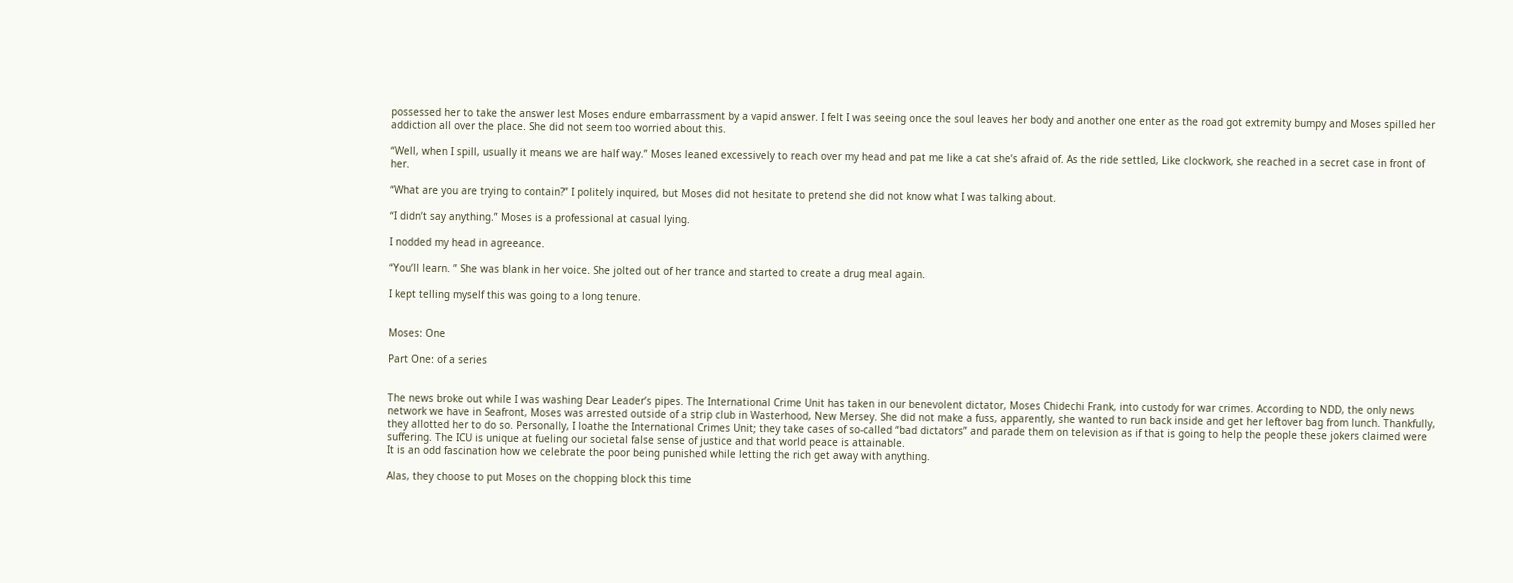possessed her to take the answer lest Moses endure embarrassment by a vapid answer. I felt I was seeing once the soul leaves her body and another one enter as the road got extremity bumpy and Moses spilled her addiction all over the place. She did not seem too worried about this.

“Well, when I spill, usually it means we are half way.” Moses leaned excessively to reach over my head and pat me like a cat she’s afraid of. As the ride settled, Like clockwork, she reached in a secret case in front of her.

“What are you are trying to contain?” I politely inquired, but Moses did not hesitate to pretend she did not know what I was talking about.

“I didn’t say anything.” Moses is a professional at casual lying.

I nodded my head in agreeance.

“You’ll learn. ” She was blank in her voice. She jolted out of her trance and started to create a drug meal again.

I kept telling myself this was going to a long tenure.


Moses: One

Part One: of a series


The news broke out while I was washing Dear Leader’s pipes. The International Crime Unit has taken in our benevolent dictator, Moses Chidechi Frank, into custody for war crimes. According to NDD, the only news network we have in Seafront, Moses was arrested outside of a strip club in Wasterhood, New Mersey. She did not make a fuss, apparently, she wanted to run back inside and get her leftover bag from lunch. Thankfully, they allotted her to do so. Personally, I loathe the International Crimes Unit; they take cases of so-called “bad dictators” and parade them on television as if that is going to help the people these jokers claimed were suffering. The ICU is unique at fueling our societal false sense of justice and that world peace is attainable.
It is an odd fascination how we celebrate the poor being punished while letting the rich get away with anything.

Alas, they choose to put Moses on the chopping block this time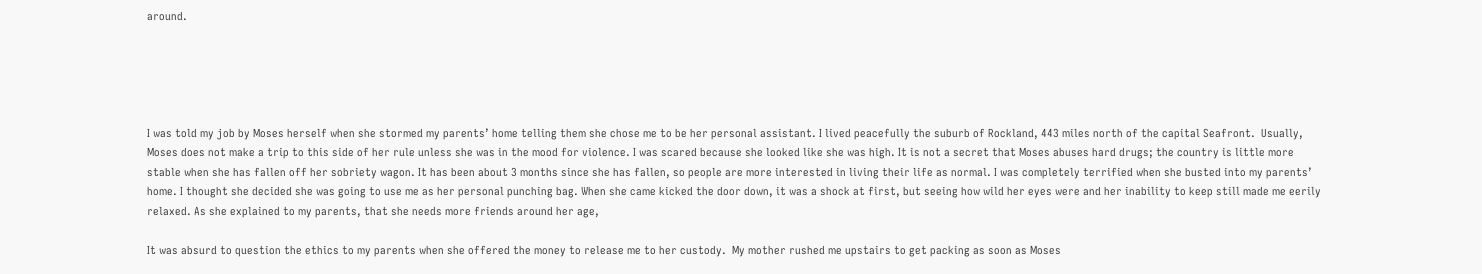around.





I was told my job by Moses herself when she stormed my parents’ home telling them she chose me to be her personal assistant. I lived peacefully the suburb of Rockland, 443 miles north of the capital Seafront.  Usually, Moses does not make a trip to this side of her rule unless she was in the mood for violence. I was scared because she looked like she was high. It is not a secret that Moses abuses hard drugs; the country is little more stable when she has fallen off her sobriety wagon. It has been about 3 months since she has fallen, so people are more interested in living their life as normal. I was completely terrified when she busted into my parents’ home. I thought she decided she was going to use me as her personal punching bag. When she came kicked the door down, it was a shock at first, but seeing how wild her eyes were and her inability to keep still made me eerily relaxed. As she explained to my parents, that she needs more friends around her age,

It was absurd to question the ethics to my parents when she offered the money to release me to her custody.  My mother rushed me upstairs to get packing as soon as Moses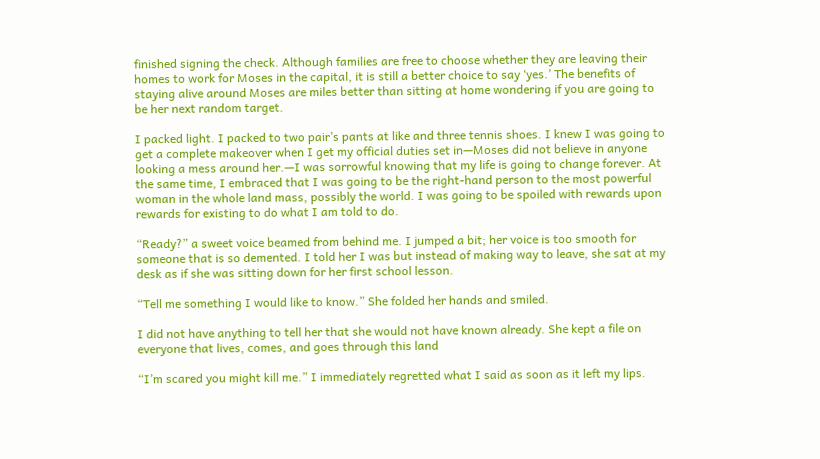finished signing the check. Although families are free to choose whether they are leaving their homes to work for Moses in the capital, it is still a better choice to say ‘yes.’ The benefits of staying alive around Moses are miles better than sitting at home wondering if you are going to be her next random target.

I packed light. I packed to two pair’s pants at like and three tennis shoes. I knew I was going to get a complete makeover when I get my official duties set in—Moses did not believe in anyone looking a mess around her.—I was sorrowful knowing that my life is going to change forever. At the same time, I embraced that I was going to be the right-hand person to the most powerful woman in the whole land mass, possibly the world. I was going to be spoiled with rewards upon rewards for existing to do what I am told to do.

“Ready?” a sweet voice beamed from behind me. I jumped a bit; her voice is too smooth for someone that is so demented. I told her I was but instead of making way to leave, she sat at my desk as if she was sitting down for her first school lesson.

“Tell me something I would like to know.” She folded her hands and smiled.

I did not have anything to tell her that she would not have known already. She kept a file on everyone that lives, comes, and goes through this land

“I’m scared you might kill me.” I immediately regretted what I said as soon as it left my lips.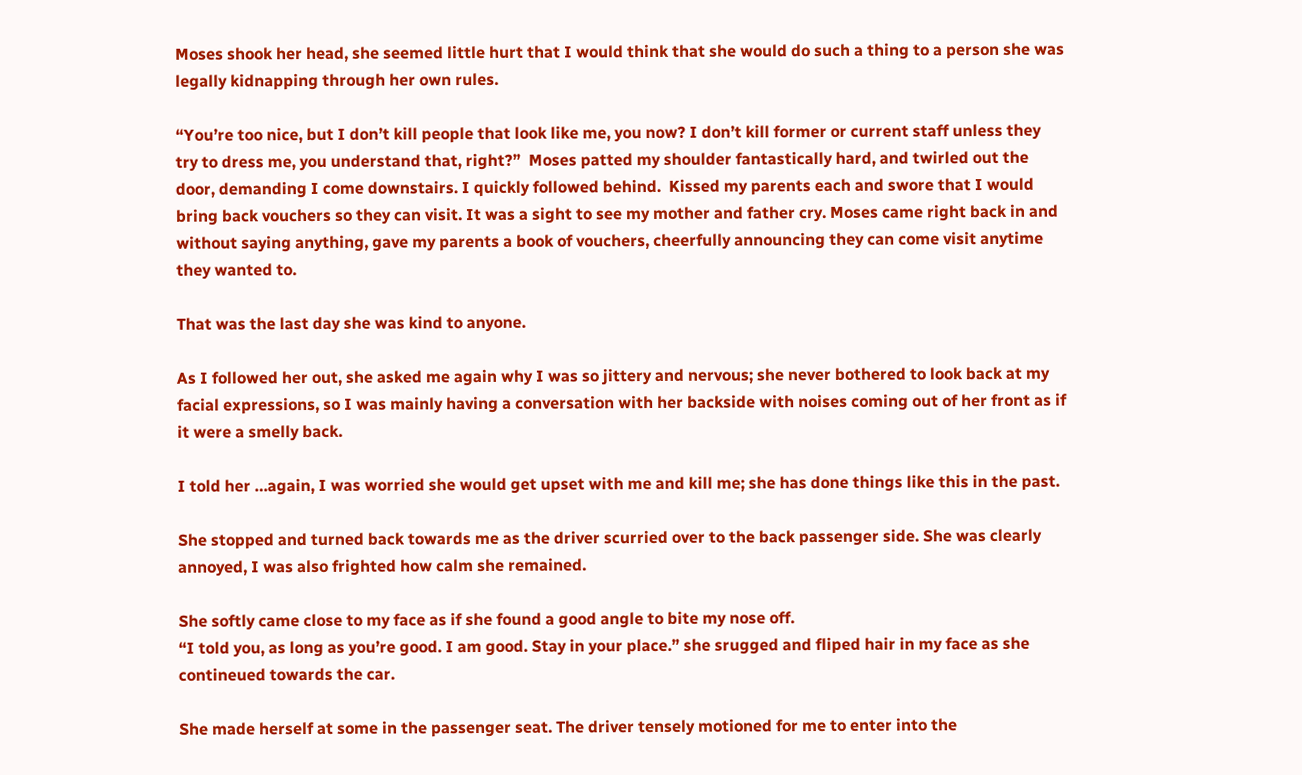Moses shook her head, she seemed little hurt that I would think that she would do such a thing to a person she was legally kidnapping through her own rules.

“You’re too nice, but I don’t kill people that look like me, you now? I don’t kill former or current staff unless they try to dress me, you understand that, right?”  Moses patted my shoulder fantastically hard, and twirled out the door, demanding I come downstairs. I quickly followed behind.  Kissed my parents each and swore that I would bring back vouchers so they can visit. It was a sight to see my mother and father cry. Moses came right back in and without saying anything, gave my parents a book of vouchers, cheerfully announcing they can come visit anytime they wanted to.

That was the last day she was kind to anyone.

As I followed her out, she asked me again why I was so jittery and nervous; she never bothered to look back at my facial expressions, so I was mainly having a conversation with her backside with noises coming out of her front as if it were a smelly back.

I told her …again, I was worried she would get upset with me and kill me; she has done things like this in the past.

She stopped and turned back towards me as the driver scurried over to the back passenger side. She was clearly annoyed, I was also frighted how calm she remained.

She softly came close to my face as if she found a good angle to bite my nose off.
“I told you, as long as you’re good. I am good. Stay in your place.” she srugged and fliped hair in my face as she contineued towards the car.

She made herself at some in the passenger seat. The driver tensely motioned for me to enter into the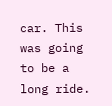car. This was going to be a long ride.